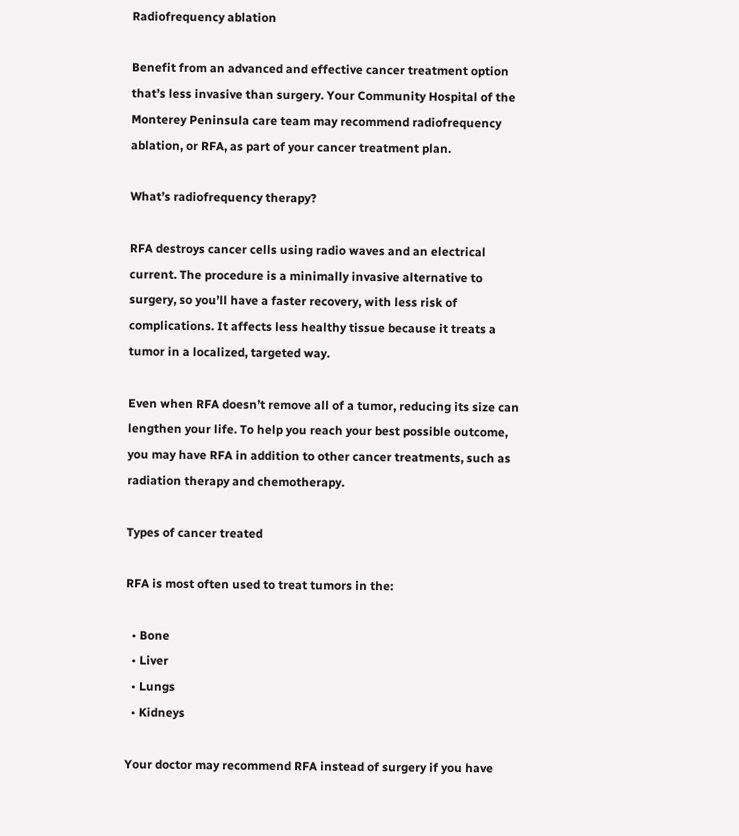Radiofrequency ablation

Benefit from an advanced and effective cancer treatment option that’s less invasive than surgery. Your Community Hospital of the Monterey Peninsula care team may recommend radiofrequency ablation, or RFA, as part of your cancer treatment plan.

What’s radiofrequency therapy?

RFA destroys cancer cells using radio waves and an electrical current. The procedure is a minimally invasive alternative to surgery, so you’ll have a faster recovery, with less risk of complications. It affects less healthy tissue because it treats a tumor in a localized, targeted way.

Even when RFA doesn’t remove all of a tumor, reducing its size can lengthen your life. To help you reach your best possible outcome, you may have RFA in addition to other cancer treatments, such as radiation therapy and chemotherapy.

Types of cancer treated

RFA is most often used to treat tumors in the:

  • Bone
  • Liver
  • Lungs
  • Kidneys

Your doctor may recommend RFA instead of surgery if you have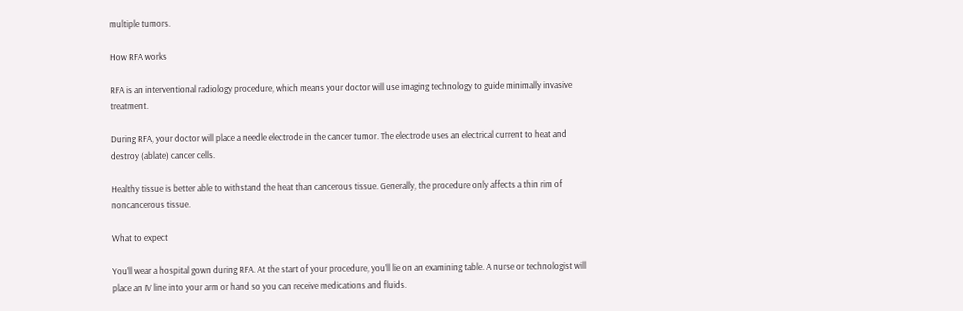multiple tumors.

How RFA works

RFA is an interventional radiology procedure, which means your doctor will use imaging technology to guide minimally invasive treatment.

During RFA, your doctor will place a needle electrode in the cancer tumor. The electrode uses an electrical current to heat and destroy (ablate) cancer cells.

Healthy tissue is better able to withstand the heat than cancerous tissue. Generally, the procedure only affects a thin rim of noncancerous tissue.

What to expect

You’ll wear a hospital gown during RFA. At the start of your procedure, you’ll lie on an examining table. A nurse or technologist will place an IV line into your arm or hand so you can receive medications and fluids.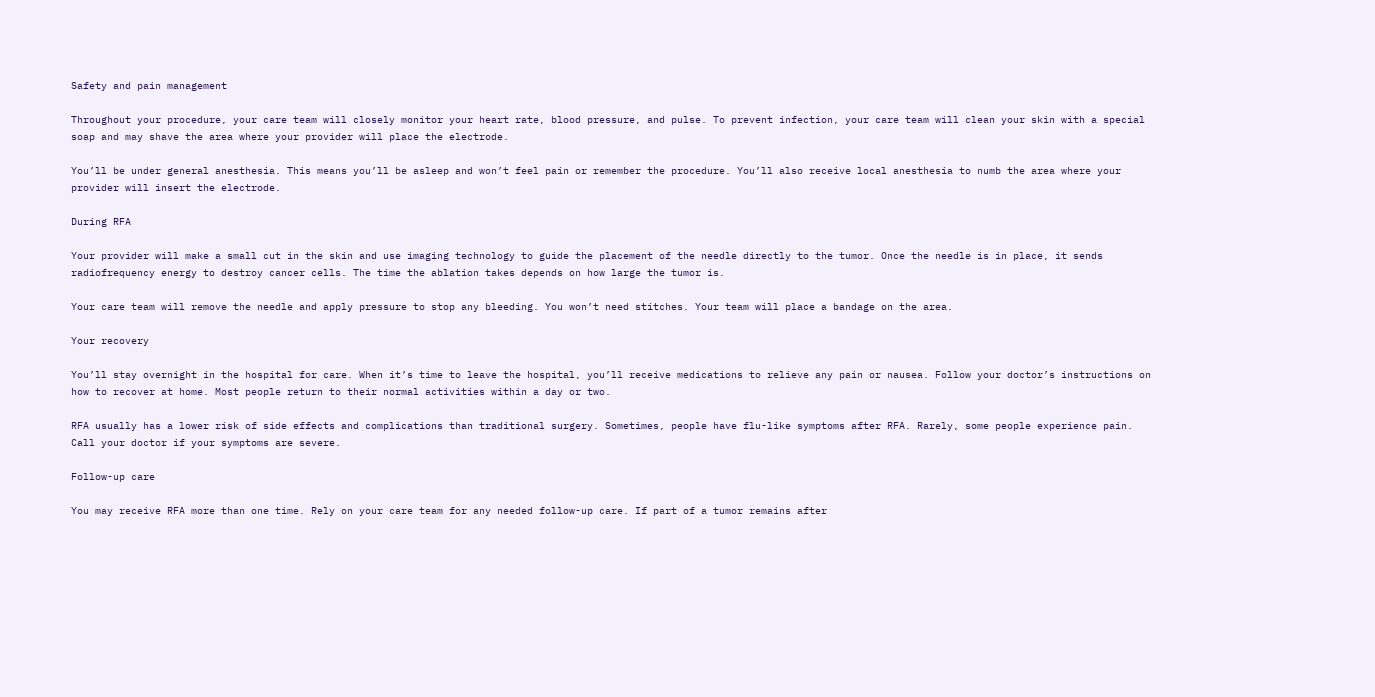Safety and pain management

Throughout your procedure, your care team will closely monitor your heart rate, blood pressure, and pulse. To prevent infection, your care team will clean your skin with a special soap and may shave the area where your provider will place the electrode.

You’ll be under general anesthesia. This means you’ll be asleep and won’t feel pain or remember the procedure. You’ll also receive local anesthesia to numb the area where your provider will insert the electrode.

During RFA

Your provider will make a small cut in the skin and use imaging technology to guide the placement of the needle directly to the tumor. Once the needle is in place, it sends radiofrequency energy to destroy cancer cells. The time the ablation takes depends on how large the tumor is.

Your care team will remove the needle and apply pressure to stop any bleeding. You won’t need stitches. Your team will place a bandage on the area.

Your recovery

You’ll stay overnight in the hospital for care. When it’s time to leave the hospital, you’ll receive medications to relieve any pain or nausea. Follow your doctor’s instructions on how to recover at home. Most people return to their normal activities within a day or two.

RFA usually has a lower risk of side effects and complications than traditional surgery. Sometimes, people have flu-like symptoms after RFA. Rarely, some people experience pain. Call your doctor if your symptoms are severe.

Follow-up care

You may receive RFA more than one time. Rely on your care team for any needed follow-up care. If part of a tumor remains after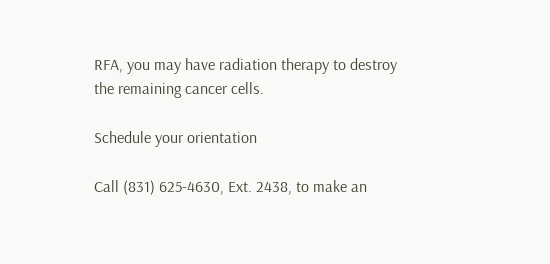RFA, you may have radiation therapy to destroy the remaining cancer cells.

Schedule your orientation

Call (831) 625-4630, Ext. 2438, to make an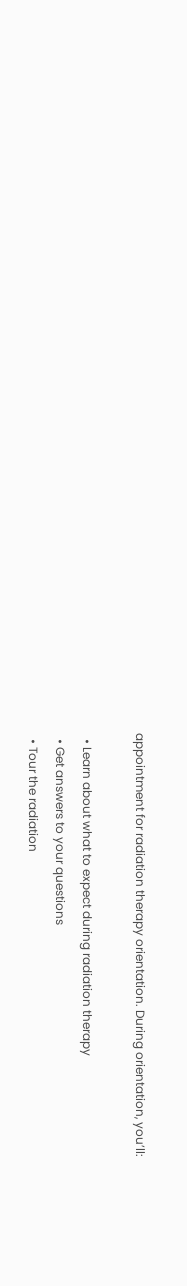appointment for radiation therapy orientation. During orientation, you’ll:

  • Learn about what to expect during radiation therapy
  • Get answers to your questions
  • Tour the radiation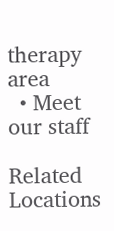therapy area
  • Meet our staff

Related Locations